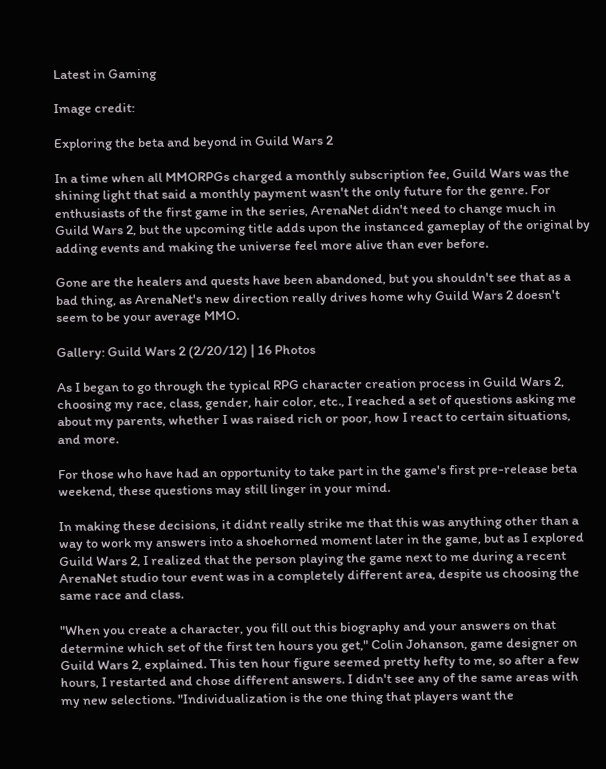Latest in Gaming

Image credit:

Exploring the beta and beyond in Guild Wars 2

In a time when all MMORPGs charged a monthly subscription fee, Guild Wars was the shining light that said a monthly payment wasn't the only future for the genre. For enthusiasts of the first game in the series, ArenaNet didn't need to change much in Guild Wars 2, but the upcoming title adds upon the instanced gameplay of the original by adding events and making the universe feel more alive than ever before.

Gone are the healers and quests have been abandoned, but you shouldn't see that as a bad thing, as ArenaNet's new direction really drives home why Guild Wars 2 doesn't seem to be your average MMO.

Gallery: Guild Wars 2 (2/20/12) | 16 Photos

As I began to go through the typical RPG character creation process in Guild Wars 2, choosing my race, class, gender, hair color, etc., I reached a set of questions asking me about my parents, whether I was raised rich or poor, how I react to certain situations, and more.

For those who have had an opportunity to take part in the game's first pre-release beta weekend, these questions may still linger in your mind.

In making these decisions, it didnt really strike me that this was anything other than a way to work my answers into a shoehorned moment later in the game, but as I explored Guild Wars 2, I realized that the person playing the game next to me during a recent ArenaNet studio tour event was in a completely different area, despite us choosing the same race and class.

"When you create a character, you fill out this biography and your answers on that determine which set of the first ten hours you get," Colin Johanson, game designer on Guild Wars 2, explained. This ten hour figure seemed pretty hefty to me, so after a few hours, I restarted and chose different answers. I didn't see any of the same areas with my new selections. "Individualization is the one thing that players want the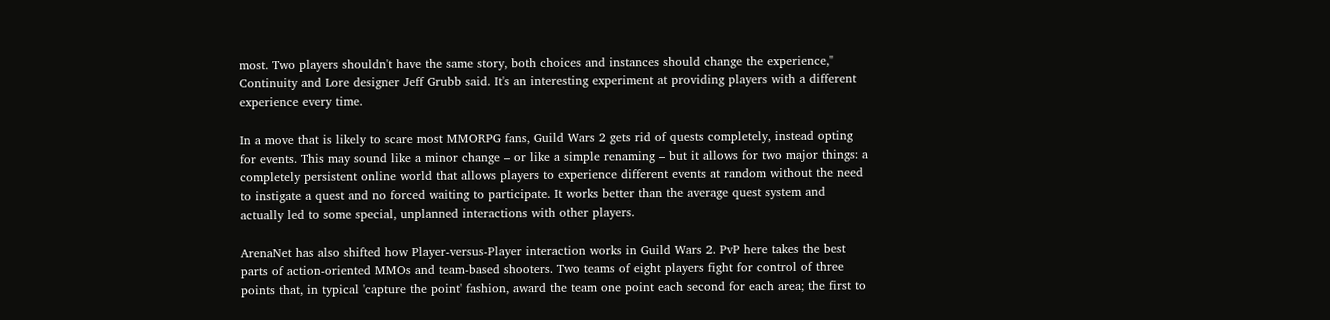most. Two players shouldn't have the same story, both choices and instances should change the experience," Continuity and Lore designer Jeff Grubb said. It's an interesting experiment at providing players with a different experience every time.

In a move that is likely to scare most MMORPG fans, Guild Wars 2 gets rid of quests completely, instead opting for events. This may sound like a minor change – or like a simple renaming – but it allows for two major things: a completely persistent online world that allows players to experience different events at random without the need to instigate a quest and no forced waiting to participate. It works better than the average quest system and actually led to some special, unplanned interactions with other players.

ArenaNet has also shifted how Player-versus-Player interaction works in Guild Wars 2. PvP here takes the best parts of action-oriented MMOs and team-based shooters. Two teams of eight players fight for control of three points that, in typical 'capture the point' fashion, award the team one point each second for each area; the first to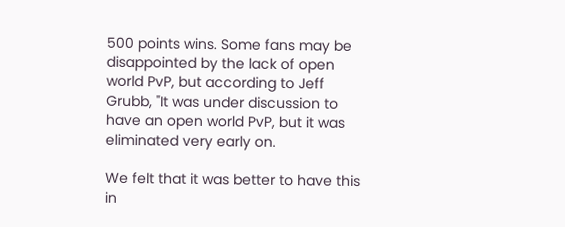500 points wins. Some fans may be disappointed by the lack of open world PvP, but according to Jeff Grubb, "It was under discussion to have an open world PvP, but it was eliminated very early on.

We felt that it was better to have this in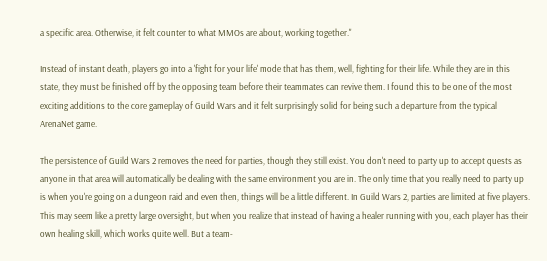a specific area. Otherwise, it felt counter to what MMOs are about, working together."

Instead of instant death, players go into a 'fight for your life' mode that has them, well, fighting for their life. While they are in this state, they must be finished off by the opposing team before their teammates can revive them. I found this to be one of the most exciting additions to the core gameplay of Guild Wars and it felt surprisingly solid for being such a departure from the typical ArenaNet game.

The persistence of Guild Wars 2 removes the need for parties, though they still exist. You don't need to party up to accept quests as anyone in that area will automatically be dealing with the same environment you are in. The only time that you really need to party up is when you're going on a dungeon raid and even then, things will be a little different. In Guild Wars 2, parties are limited at five players. This may seem like a pretty large oversight, but when you realize that instead of having a healer running with you, each player has their own healing skill, which works quite well. But a team-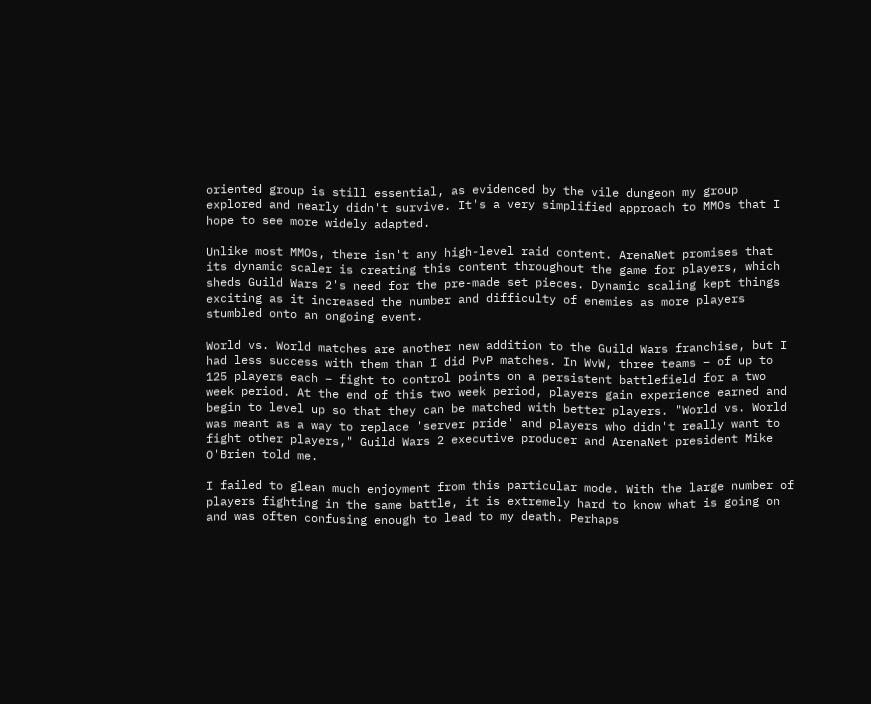oriented group is still essential, as evidenced by the vile dungeon my group explored and nearly didn't survive. It's a very simplified approach to MMOs that I hope to see more widely adapted.

Unlike most MMOs, there isn't any high-level raid content. ArenaNet promises that its dynamic scaler is creating this content throughout the game for players, which sheds Guild Wars 2's need for the pre-made set pieces. Dynamic scaling kept things exciting as it increased the number and difficulty of enemies as more players stumbled onto an ongoing event.

World vs. World matches are another new addition to the Guild Wars franchise, but I had less success with them than I did PvP matches. In WvW, three teams – of up to 125 players each – fight to control points on a persistent battlefield for a two week period. At the end of this two week period, players gain experience earned and begin to level up so that they can be matched with better players. "World vs. World was meant as a way to replace 'server pride' and players who didn't really want to fight other players," Guild Wars 2 executive producer and ArenaNet president Mike O'Brien told me.

I failed to glean much enjoyment from this particular mode. With the large number of players fighting in the same battle, it is extremely hard to know what is going on and was often confusing enough to lead to my death. Perhaps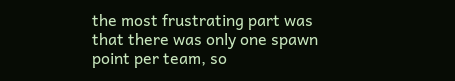the most frustrating part was that there was only one spawn point per team, so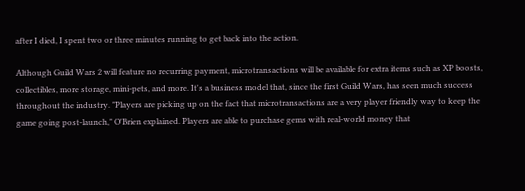after I died, I spent two or three minutes running to get back into the action.

Although Guild Wars 2 will feature no recurring payment, microtransactions will be available for extra items such as XP boosts, collectibles, more storage, mini-pets, and more. It's a business model that, since the first Guild Wars, has seen much success throughout the industry. "Players are picking up on the fact that microtransactions are a very player friendly way to keep the game going post-launch," O'Brien explained. Players are able to purchase gems with real-world money that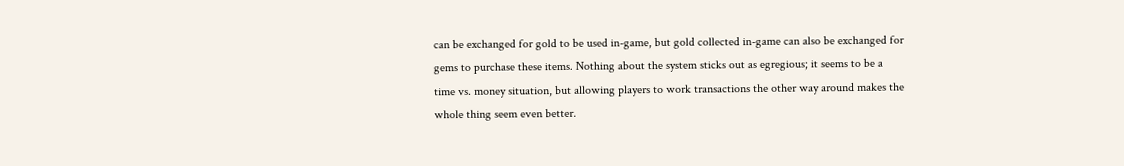can be exchanged for gold to be used in-game, but gold collected in-game can also be exchanged for gems to purchase these items. Nothing about the system sticks out as egregious; it seems to be a time vs. money situation, but allowing players to work transactions the other way around makes the whole thing seem even better.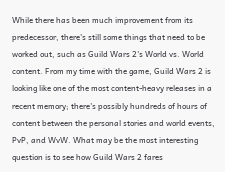While there has been much improvement from its predecessor, there's still some things that need to be worked out, such as Guild Wars 2's World vs. World content. From my time with the game, Guild Wars 2 is looking like one of the most content-heavy releases in a recent memory; there's possibly hundreds of hours of content between the personal stories and world events, PvP, and WvW. What may be the most interesting question is to see how Guild Wars 2 fares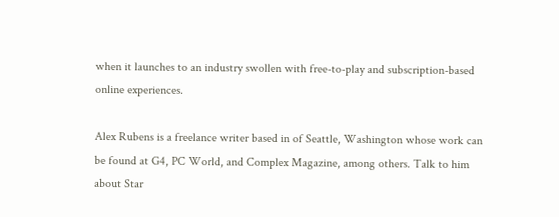when it launches to an industry swollen with free-to-play and subscription-based online experiences.

Alex Rubens is a freelance writer based in of Seattle, Washington whose work can be found at G4, PC World, and Complex Magazine, among others. Talk to him about Star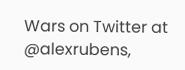Wars on Twitter at @alexrubens,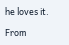he loves it.

From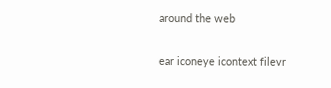around the web

ear iconeye icontext filevr